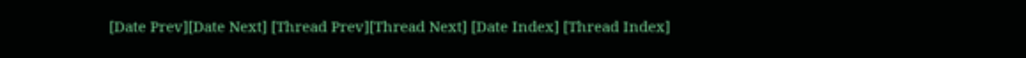[Date Prev][Date Next] [Thread Prev][Thread Next] [Date Index] [Thread Index]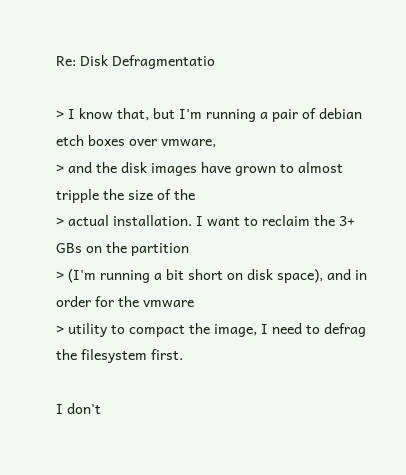Re: Disk Defragmentatio

> I know that, but I'm running a pair of debian etch boxes over vmware,
> and the disk images have grown to almost tripple the size of the
> actual installation. I want to reclaim the 3+ GBs on the partition
> (I'm running a bit short on disk space), and in order for the vmware
> utility to compact the image, I need to defrag the filesystem first.

I don't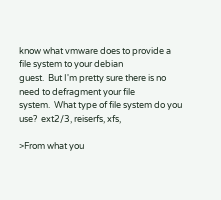know what vmware does to provide a file system to your debian
guest.  But I'm pretty sure there is no need to defragment your file
system.  What type of file system do you use?  ext2/3, reiserfs, xfs,

>From what you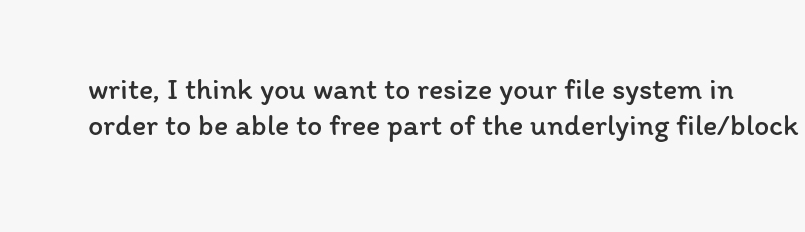write, I think you want to resize your file system in
order to be able to free part of the underlying file/block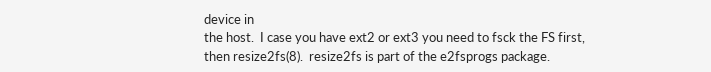device in
the host.  I case you have ext2 or ext3 you need to fsck the FS first,
then resize2fs(8).  resize2fs is part of the e2fsprogs package.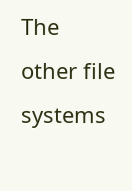The
other file systems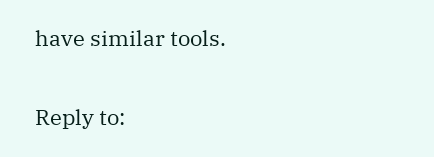have similar tools.


Reply to: